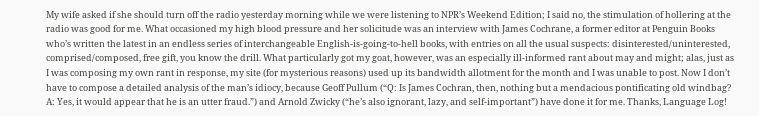My wife asked if she should turn off the radio yesterday morning while we were listening to NPR’s Weekend Edition; I said no, the stimulation of hollering at the radio was good for me. What occasioned my high blood pressure and her solicitude was an interview with James Cochrane, a former editor at Penguin Books who’s written the latest in an endless series of interchangeable English-is-going-to-hell books, with entries on all the usual suspects: disinterested/uninterested, comprised/composed, free gift, you know the drill. What particularly got my goat, however, was an especially ill-informed rant about may and might; alas, just as I was composing my own rant in response, my site (for mysterious reasons) used up its bandwidth allotment for the month and I was unable to post. Now I don’t have to compose a detailed analysis of the man’s idiocy, because Geoff Pullum (“Q: Is James Cochran, then, nothing but a mendacious pontificating old windbag? A: Yes, it would appear that he is an utter fraud.”) and Arnold Zwicky (“he’s also ignorant, lazy, and self-important”) have done it for me. Thanks, Language Log!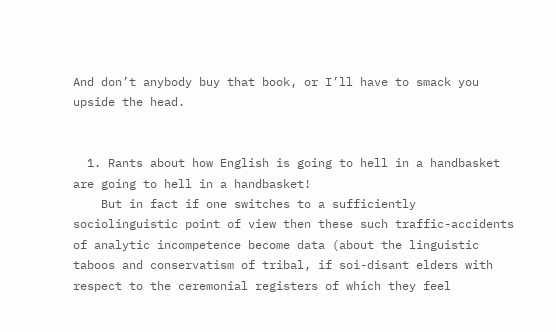And don’t anybody buy that book, or I’ll have to smack you upside the head.


  1. Rants about how English is going to hell in a handbasket are going to hell in a handbasket!
    But in fact if one switches to a sufficiently sociolinguistic point of view then these such traffic-accidents of analytic incompetence become data (about the linguistic taboos and conservatism of tribal, if soi-disant elders with respect to the ceremonial registers of which they feel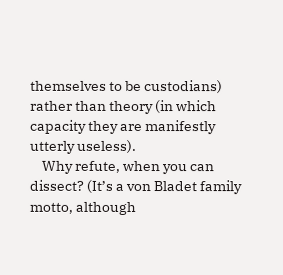themselves to be custodians) rather than theory (in which capacity they are manifestly utterly useless).
    Why refute, when you can dissect? (It’s a von Bladet family motto, although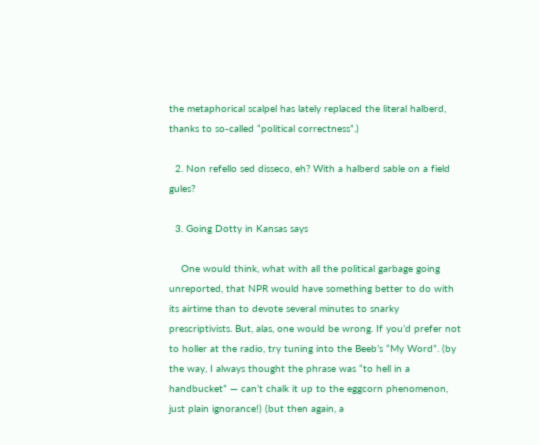the metaphorical scalpel has lately replaced the literal halberd, thanks to so-called “political correctness”.)

  2. Non refello sed disseco, eh? With a halberd sable on a field gules?

  3. Going Dotty in Kansas says

    One would think, what with all the political garbage going unreported, that NPR would have something better to do with its airtime than to devote several minutes to snarky prescriptivists. But, alas, one would be wrong. If you’d prefer not to holler at the radio, try tuning into the Beeb’s “My Word”. (by the way, I always thought the phrase was “to hell in a handbucket” — can’t chalk it up to the eggcorn phenomenon, just plain ignorance!) (but then again, a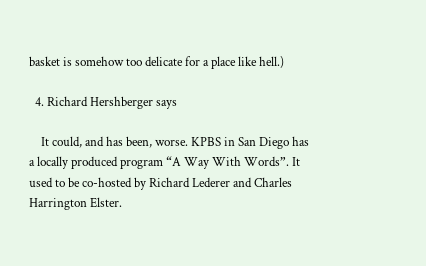basket is somehow too delicate for a place like hell.)

  4. Richard Hershberger says

    It could, and has been, worse. KPBS in San Diego has a locally produced program “A Way With Words”. It used to be co-hosted by Richard Lederer and Charles Harrington Elster.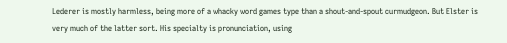Lederer is mostly harmless, being more of a whacky word games type than a shout-and-spout curmudgeon. But Elster is very much of the latter sort. His specialty is pronunciation, using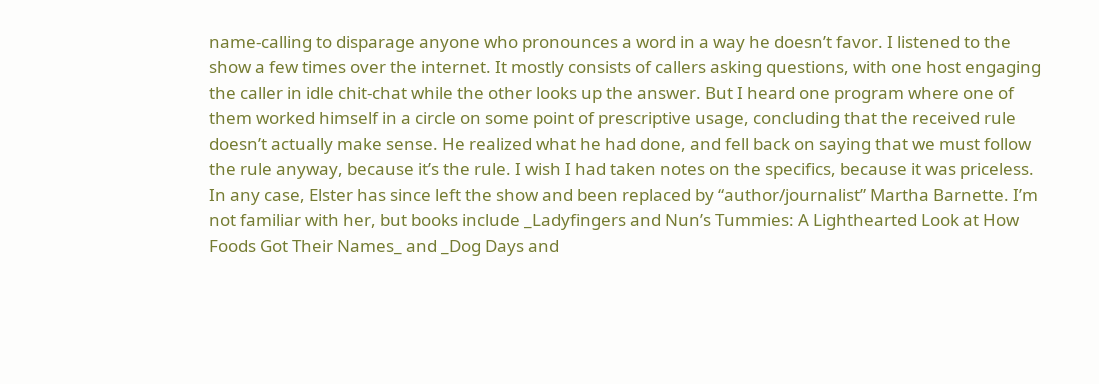name-calling to disparage anyone who pronounces a word in a way he doesn’t favor. I listened to the show a few times over the internet. It mostly consists of callers asking questions, with one host engaging the caller in idle chit-chat while the other looks up the answer. But I heard one program where one of them worked himself in a circle on some point of prescriptive usage, concluding that the received rule doesn’t actually make sense. He realized what he had done, and fell back on saying that we must follow the rule anyway, because it’s the rule. I wish I had taken notes on the specifics, because it was priceless. In any case, Elster has since left the show and been replaced by “author/journalist” Martha Barnette. I’m not familiar with her, but books include _Ladyfingers and Nun’s Tummies: A Lighthearted Look at How Foods Got Their Names_ and _Dog Days and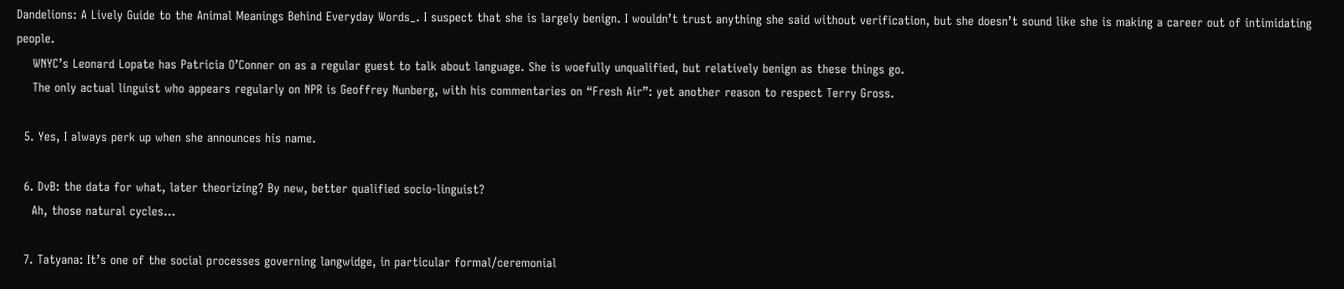Dandelions: A Lively Guide to the Animal Meanings Behind Everyday Words_. I suspect that she is largely benign. I wouldn’t trust anything she said without verification, but she doesn’t sound like she is making a career out of intimidating people.
    WNYC’s Leonard Lopate has Patricia O’Conner on as a regular guest to talk about language. She is woefully unqualified, but relatively benign as these things go.
    The only actual linguist who appears regularly on NPR is Geoffrey Nunberg, with his commentaries on “Fresh Air”: yet another reason to respect Terry Gross.

  5. Yes, I always perk up when she announces his name.

  6. DvB: the data for what, later theorizing? By new, better qualified socio-linguist?
    Ah, those natural cycles…

  7. Tatyana: It’s one of the social processes governing langwidge, in particular formal/ceremonial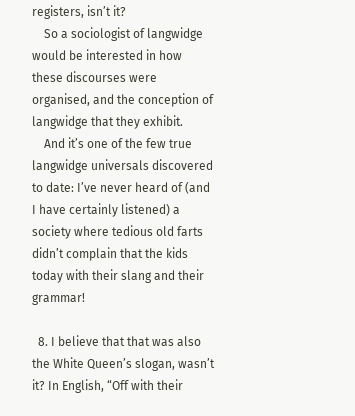registers, isn’t it?
    So a sociologist of langwidge would be interested in how these discourses were organised, and the conception of langwidge that they exhibit.
    And it’s one of the few true langwidge universals discovered to date: I’ve never heard of (and I have certainly listened) a society where tedious old farts didn’t complain that the kids today with their slang and their grammar!

  8. I believe that that was also the White Queen’s slogan, wasn’t it? In English, “Off with their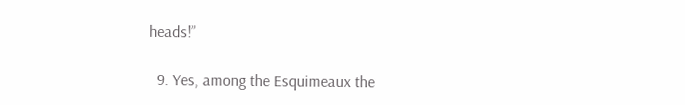heads!”

  9. Yes, among the Esquimeaux the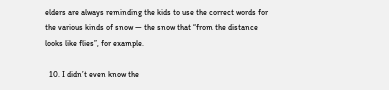elders are always reminding the kids to use the correct words for the various kinds of snow — the snow that “from the distance looks like flies”, for example.

  10. I didn’t even know the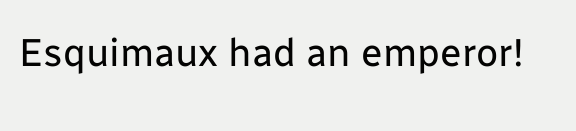Esquimaux had an emperor!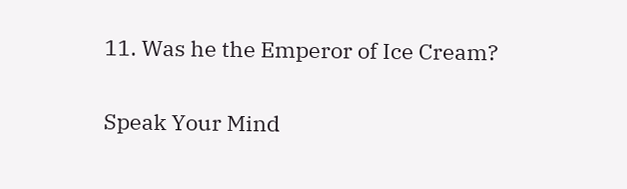11. Was he the Emperor of Ice Cream?

Speak Your Mind